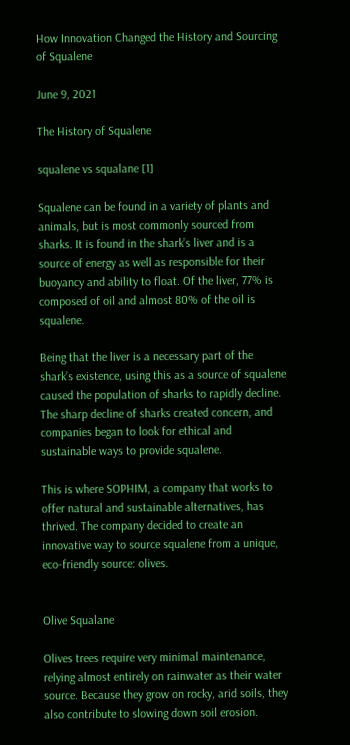How Innovation Changed the History and Sourcing of Squalene

June 9, 2021

The History of Squalene

squalene vs squalane [1]

Squalene can be found in a variety of plants and animals, but is most commonly sourced from sharks. It is found in the shark’s liver and is a source of energy as well as responsible for their buoyancy and ability to float. Of the liver, 77% is composed of oil and almost 80% of the oil is squalene.

Being that the liver is a necessary part of the shark’s existence, using this as a source of squalene caused the population of sharks to rapidly decline. The sharp decline of sharks created concern, and companies began to look for ethical and sustainable ways to provide squalene.

This is where SOPHIM, a company that works to offer natural and sustainable alternatives, has thrived. The company decided to create an innovative way to source squalene from a unique, eco-friendly source: olives.


Olive Squalane

Olives trees require very minimal maintenance, relying almost entirely on rainwater as their water source. Because they grow on rocky, arid soils, they also contribute to slowing down soil erosion.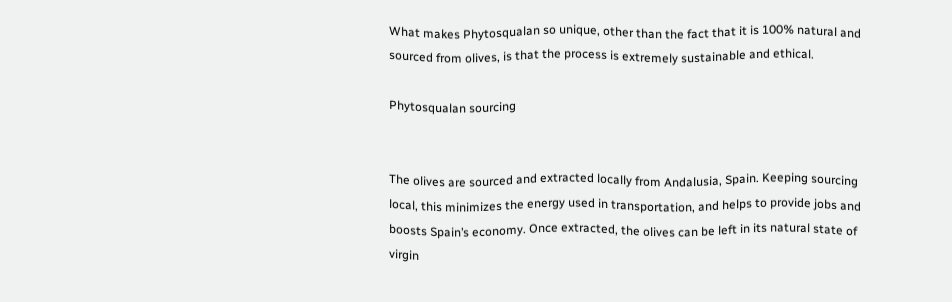What makes Phytosqualan so unique, other than the fact that it is 100% natural and sourced from olives, is that the process is extremely sustainable and ethical.

Phytosqualan sourcing


The olives are sourced and extracted locally from Andalusia, Spain. Keeping sourcing local, this minimizes the energy used in transportation, and helps to provide jobs and boosts Spain’s economy. Once extracted, the olives can be left in its natural state of virgin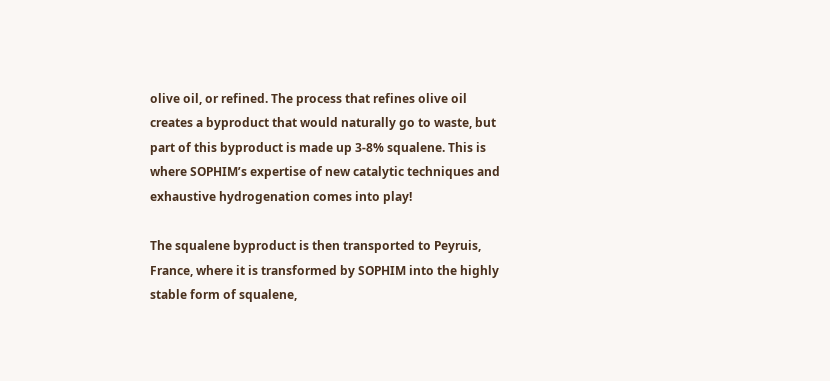olive oil, or refined. The process that refines olive oil creates a byproduct that would naturally go to waste, but part of this byproduct is made up 3-8% squalene. This is where SOPHIM’s expertise of new catalytic techniques and exhaustive hydrogenation comes into play!

The squalene byproduct is then transported to Peyruis, France, where it is transformed by SOPHIM into the highly stable form of squalene,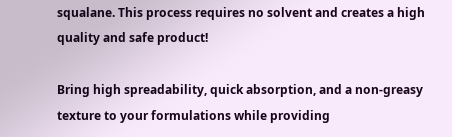squalane. This process requires no solvent and creates a high quality and safe product!

Bring high spreadability, quick absorption, and a non-greasy texture to your formulations while providing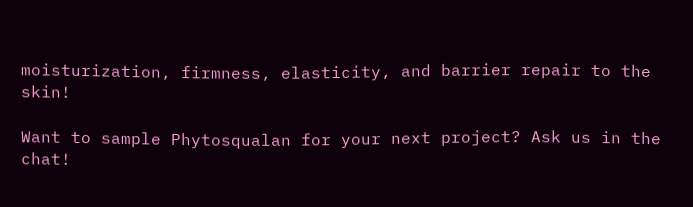moisturization, firmness, elasticity, and barrier repair to the skin!

Want to sample Phytosqualan for your next project? Ask us in the chat!